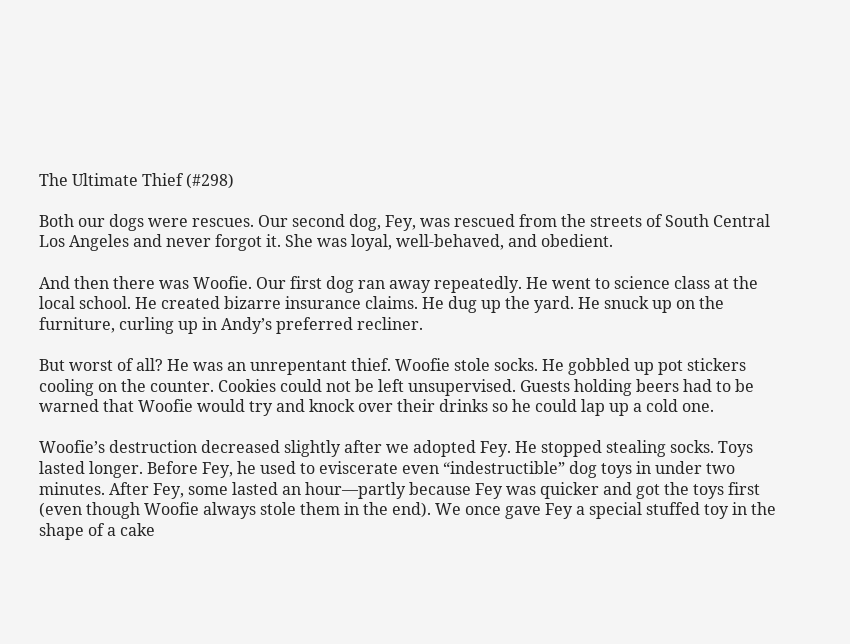The Ultimate Thief (#298)

Both our dogs were rescues. Our second dog, Fey, was rescued from the streets of South Central Los Angeles and never forgot it. She was loyal, well-behaved, and obedient.

And then there was Woofie. Our first dog ran away repeatedly. He went to science class at the local school. He created bizarre insurance claims. He dug up the yard. He snuck up on the furniture, curling up in Andy’s preferred recliner.

But worst of all? He was an unrepentant thief. Woofie stole socks. He gobbled up pot stickers cooling on the counter. Cookies could not be left unsupervised. Guests holding beers had to be warned that Woofie would try and knock over their drinks so he could lap up a cold one.

Woofie’s destruction decreased slightly after we adopted Fey. He stopped stealing socks. Toys lasted longer. Before Fey, he used to eviscerate even “indestructible” dog toys in under two minutes. After Fey, some lasted an hour—partly because Fey was quicker and got the toys first (even though Woofie always stole them in the end). We once gave Fey a special stuffed toy in the shape of a cake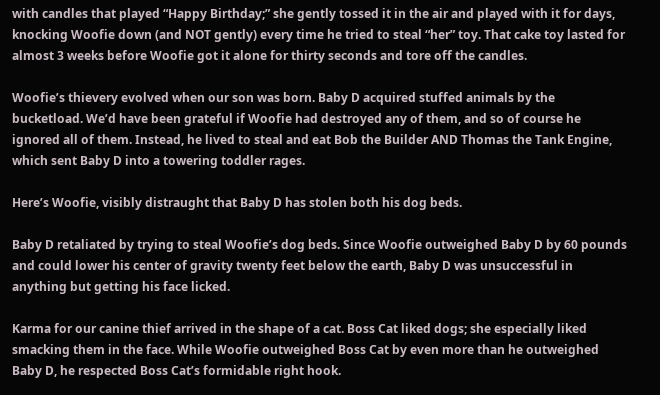with candles that played “Happy Birthday;” she gently tossed it in the air and played with it for days, knocking Woofie down (and NOT gently) every time he tried to steal “her” toy. That cake toy lasted for almost 3 weeks before Woofie got it alone for thirty seconds and tore off the candles.

Woofie’s thievery evolved when our son was born. Baby D acquired stuffed animals by the bucketload. We’d have been grateful if Woofie had destroyed any of them, and so of course he ignored all of them. Instead, he lived to steal and eat Bob the Builder AND Thomas the Tank Engine, which sent Baby D into a towering toddler rages.

Here’s Woofie, visibly distraught that Baby D has stolen both his dog beds.

Baby D retaliated by trying to steal Woofie’s dog beds. Since Woofie outweighed Baby D by 60 pounds and could lower his center of gravity twenty feet below the earth, Baby D was unsuccessful in anything but getting his face licked.

Karma for our canine thief arrived in the shape of a cat. Boss Cat liked dogs; she especially liked smacking them in the face. While Woofie outweighed Boss Cat by even more than he outweighed Baby D, he respected Boss Cat’s formidable right hook.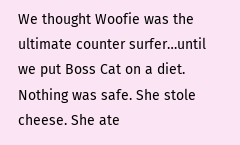We thought Woofie was the ultimate counter surfer…until we put Boss Cat on a diet. Nothing was safe. She stole cheese. She ate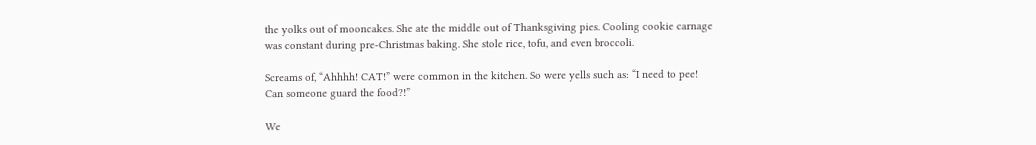the yolks out of mooncakes. She ate the middle out of Thanksgiving pies. Cooling cookie carnage was constant during pre-Christmas baking. She stole rice, tofu, and even broccoli.

Screams of, “Ahhhh! CAT!” were common in the kitchen. So were yells such as: “I need to pee! Can someone guard the food?!”

We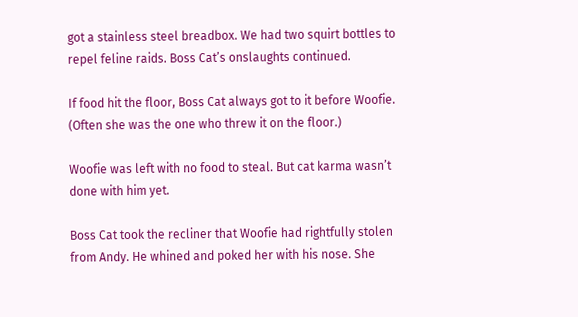got a stainless steel breadbox. We had two squirt bottles to repel feline raids. Boss Cat’s onslaughts continued.

If food hit the floor, Boss Cat always got to it before Woofie. (Often she was the one who threw it on the floor.)

Woofie was left with no food to steal. But cat karma wasn’t done with him yet.

Boss Cat took the recliner that Woofie had rightfully stolen from Andy. He whined and poked her with his nose. She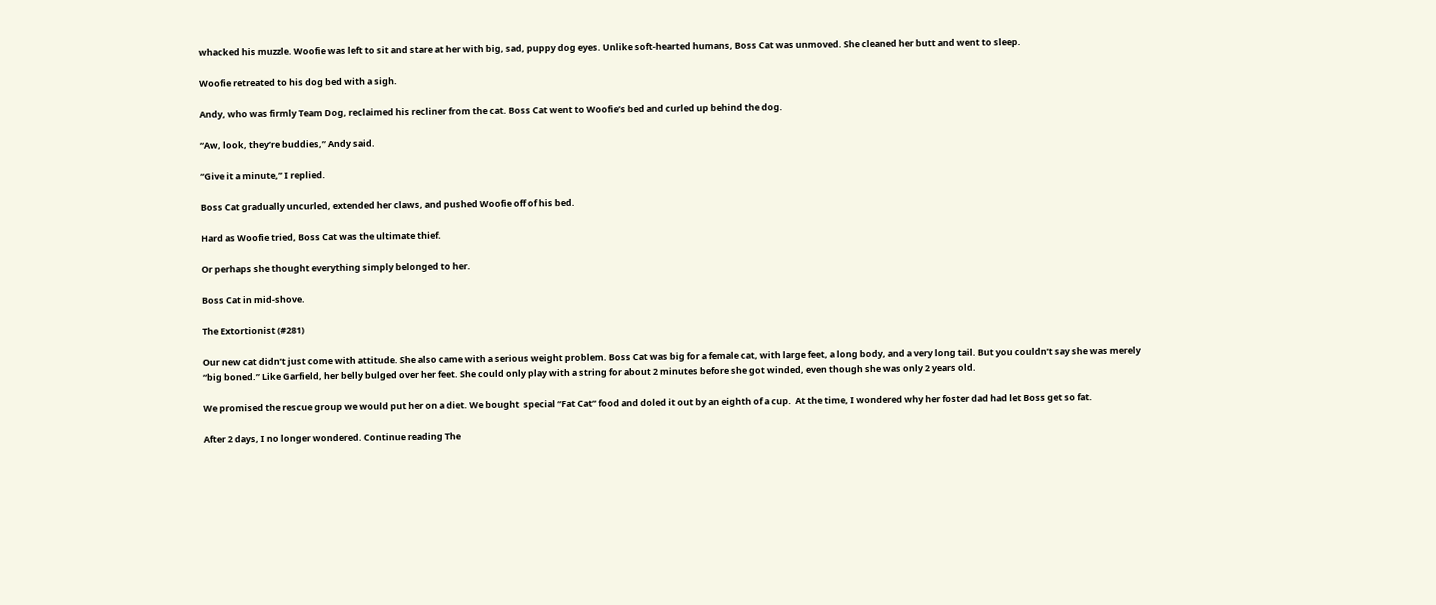whacked his muzzle. Woofie was left to sit and stare at her with big, sad, puppy dog eyes. Unlike soft-hearted humans, Boss Cat was unmoved. She cleaned her butt and went to sleep.

Woofie retreated to his dog bed with a sigh.

Andy, who was firmly Team Dog, reclaimed his recliner from the cat. Boss Cat went to Woofie’s bed and curled up behind the dog.

“Aw, look, they’re buddies,” Andy said.

“Give it a minute,” I replied.

Boss Cat gradually uncurled, extended her claws, and pushed Woofie off of his bed.

Hard as Woofie tried, Boss Cat was the ultimate thief.

Or perhaps she thought everything simply belonged to her.

Boss Cat in mid-shove.

The Extortionist (#281)

Our new cat didn’t just come with attitude. She also came with a serious weight problem. Boss Cat was big for a female cat, with large feet, a long body, and a very long tail. But you couldn’t say she was merely “big boned.” Like Garfield, her belly bulged over her feet. She could only play with a string for about 2 minutes before she got winded, even though she was only 2 years old.

We promised the rescue group we would put her on a diet. We bought  special “Fat Cat” food and doled it out by an eighth of a cup.  At the time, I wondered why her foster dad had let Boss get so fat.

After 2 days, I no longer wondered. Continue reading The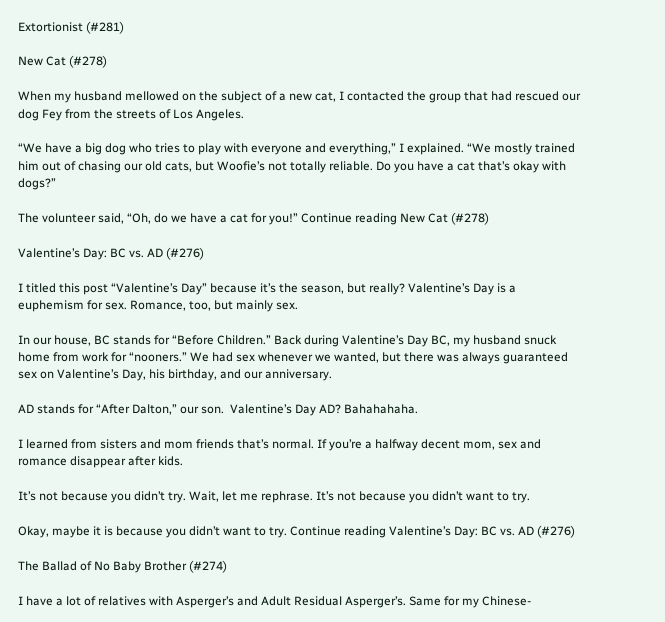Extortionist (#281)

New Cat (#278)

When my husband mellowed on the subject of a new cat, I contacted the group that had rescued our dog Fey from the streets of Los Angeles.

“We have a big dog who tries to play with everyone and everything,” I explained. “We mostly trained him out of chasing our old cats, but Woofie’s not totally reliable. Do you have a cat that’s okay with dogs?”

The volunteer said, “Oh, do we have a cat for you!” Continue reading New Cat (#278)

Valentine’s Day: BC vs. AD (#276)

I titled this post “Valentine’s Day” because it’s the season, but really? Valentine’s Day is a euphemism for sex. Romance, too, but mainly sex.

In our house, BC stands for “Before Children.” Back during Valentine’s Day BC, my husband snuck home from work for “nooners.” We had sex whenever we wanted, but there was always guaranteed sex on Valentine’s Day, his birthday, and our anniversary.

AD stands for “After Dalton,” our son.  Valentine’s Day AD? Bahahahaha.

I learned from sisters and mom friends that’s normal. If you’re a halfway decent mom, sex and romance disappear after kids.

It’s not because you didn’t try. Wait, let me rephrase. It’s not because you didn’t want to try.

Okay, maybe it is because you didn’t want to try. Continue reading Valentine’s Day: BC vs. AD (#276)

The Ballad of No Baby Brother (#274)

I have a lot of relatives with Asperger’s and Adult Residual Asperger’s. Same for my Chinese-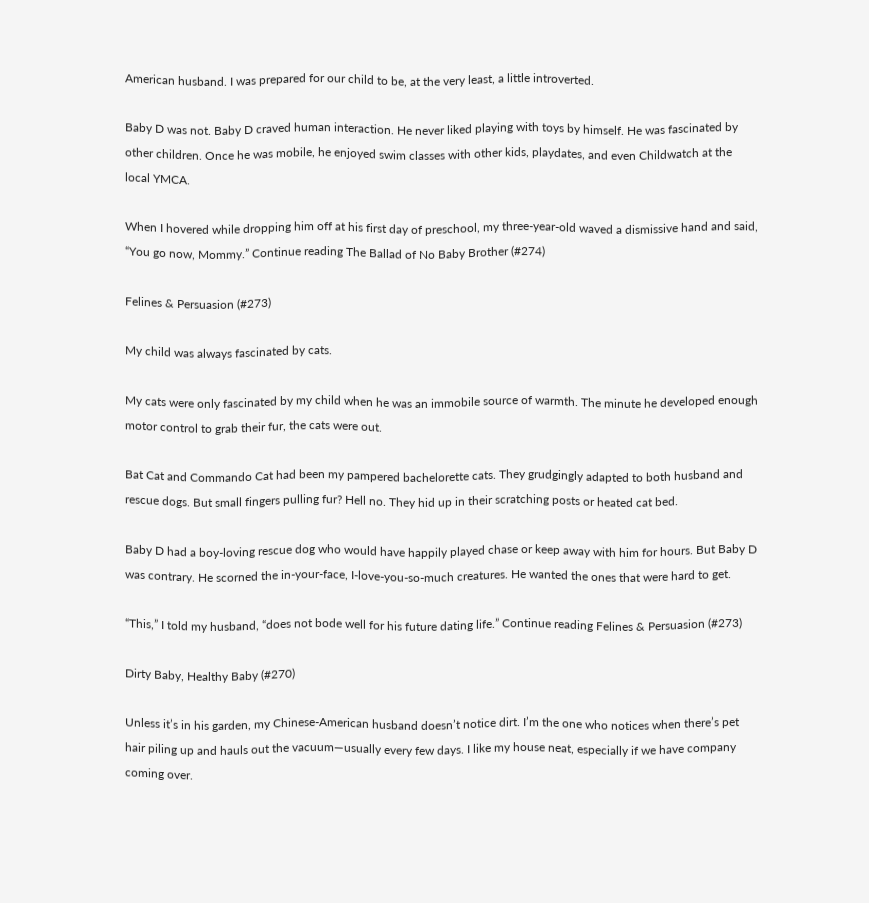American husband. I was prepared for our child to be, at the very least, a little introverted.

Baby D was not. Baby D craved human interaction. He never liked playing with toys by himself. He was fascinated by other children. Once he was mobile, he enjoyed swim classes with other kids, playdates, and even Childwatch at the local YMCA.

When I hovered while dropping him off at his first day of preschool, my three-year-old waved a dismissive hand and said, “You go now, Mommy.” Continue reading The Ballad of No Baby Brother (#274)

Felines & Persuasion (#273)

My child was always fascinated by cats.

My cats were only fascinated by my child when he was an immobile source of warmth. The minute he developed enough motor control to grab their fur, the cats were out.

Bat Cat and Commando Cat had been my pampered bachelorette cats. They grudgingly adapted to both husband and rescue dogs. But small fingers pulling fur? Hell no. They hid up in their scratching posts or heated cat bed.

Baby D had a boy-loving rescue dog who would have happily played chase or keep away with him for hours. But Baby D was contrary. He scorned the in-your-face, I-love-you-so-much creatures. He wanted the ones that were hard to get.

“This,” I told my husband, “does not bode well for his future dating life.” Continue reading Felines & Persuasion (#273)

Dirty Baby, Healthy Baby (#270)

Unless it’s in his garden, my Chinese-American husband doesn’t notice dirt. I’m the one who notices when there’s pet hair piling up and hauls out the vacuum—usually every few days. I like my house neat, especially if we have company coming over.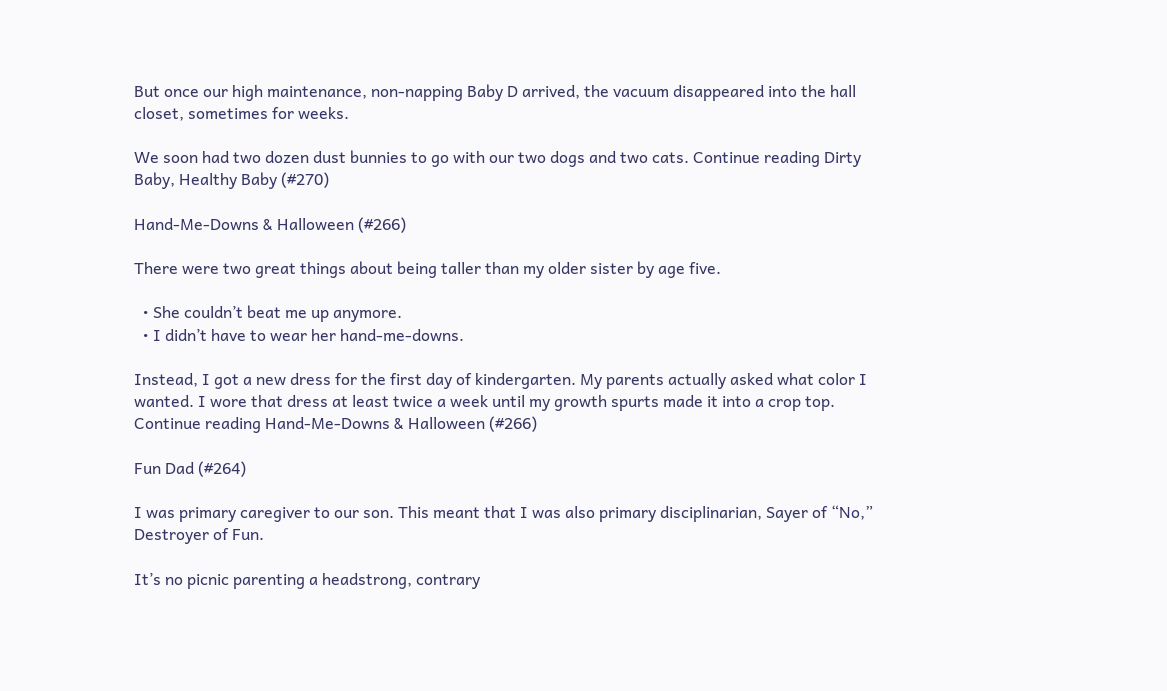But once our high maintenance, non-napping Baby D arrived, the vacuum disappeared into the hall closet, sometimes for weeks.

We soon had two dozen dust bunnies to go with our two dogs and two cats. Continue reading Dirty Baby, Healthy Baby (#270)

Hand-Me-Downs & Halloween (#266)

There were two great things about being taller than my older sister by age five.

  • She couldn’t beat me up anymore.
  • I didn’t have to wear her hand-me-downs.

Instead, I got a new dress for the first day of kindergarten. My parents actually asked what color I wanted. I wore that dress at least twice a week until my growth spurts made it into a crop top. Continue reading Hand-Me-Downs & Halloween (#266)

Fun Dad (#264)

I was primary caregiver to our son. This meant that I was also primary disciplinarian, Sayer of “No,” Destroyer of Fun.

It’s no picnic parenting a headstrong, contrary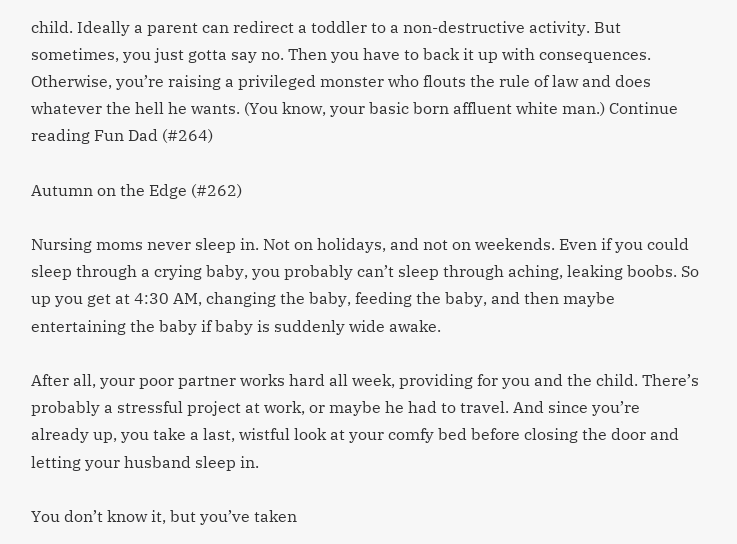child. Ideally a parent can redirect a toddler to a non-destructive activity. But sometimes, you just gotta say no. Then you have to back it up with consequences. Otherwise, you’re raising a privileged monster who flouts the rule of law and does whatever the hell he wants. (You know, your basic born affluent white man.) Continue reading Fun Dad (#264)

Autumn on the Edge (#262)

Nursing moms never sleep in. Not on holidays, and not on weekends. Even if you could sleep through a crying baby, you probably can’t sleep through aching, leaking boobs. So up you get at 4:30 AM, changing the baby, feeding the baby, and then maybe entertaining the baby if baby is suddenly wide awake.

After all, your poor partner works hard all week, providing for you and the child. There’s probably a stressful project at work, or maybe he had to travel. And since you’re already up, you take a last, wistful look at your comfy bed before closing the door and letting your husband sleep in.

You don’t know it, but you’ve taken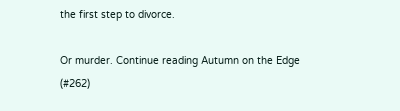the first step to divorce.

Or murder. Continue reading Autumn on the Edge (#262)